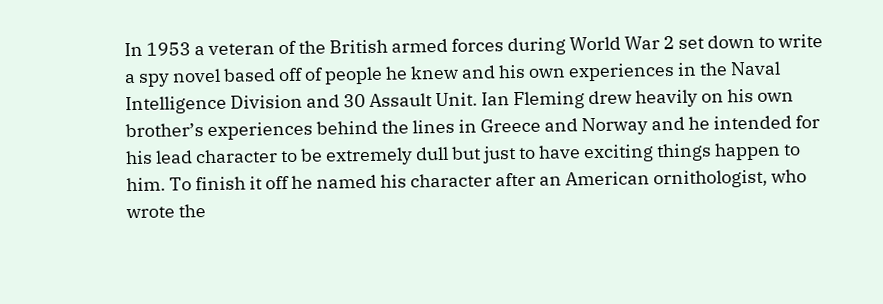In 1953 a veteran of the British armed forces during World War 2 set down to write a spy novel based off of people he knew and his own experiences in the Naval Intelligence Division and 30 Assault Unit. Ian Fleming drew heavily on his own brother’s experiences behind the lines in Greece and Norway and he intended for his lead character to be extremely dull but just to have exciting things happen to him. To finish it off he named his character after an American ornithologist, who wrote the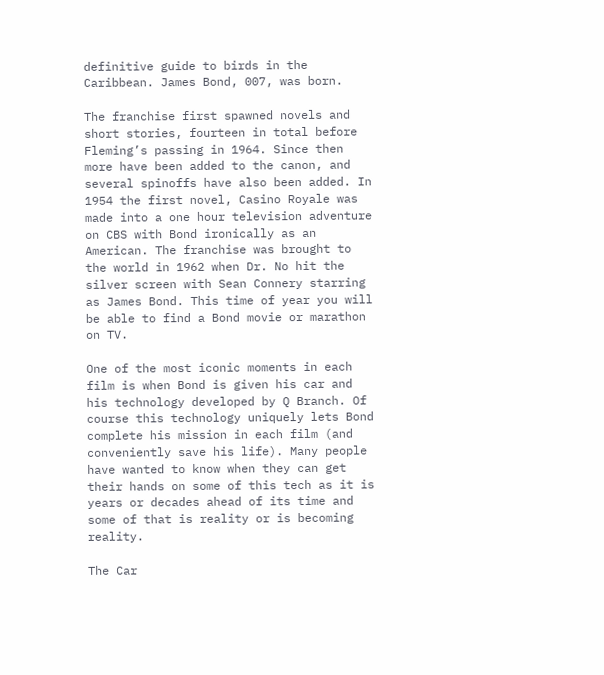definitive guide to birds in the Caribbean. James Bond, 007, was born.

The franchise first spawned novels and short stories, fourteen in total before Fleming’s passing in 1964. Since then more have been added to the canon, and several spinoffs have also been added. In 1954 the first novel, Casino Royale was made into a one hour television adventure on CBS with Bond ironically as an American. The franchise was brought to the world in 1962 when Dr. No hit the silver screen with Sean Connery starring as James Bond. This time of year you will be able to find a Bond movie or marathon on TV.

One of the most iconic moments in each film is when Bond is given his car and his technology developed by Q Branch. Of course this technology uniquely lets Bond complete his mission in each film (and conveniently save his life). Many people have wanted to know when they can get their hands on some of this tech as it is years or decades ahead of its time and some of that is reality or is becoming reality.

The Car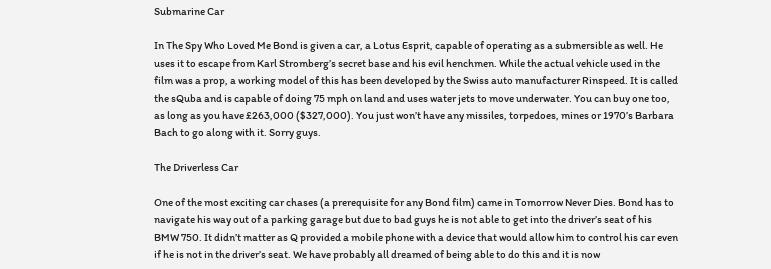Submarine Car

In The Spy Who Loved Me Bond is given a car, a Lotus Esprit, capable of operating as a submersible as well. He uses it to escape from Karl Stromberg’s secret base and his evil henchmen. While the actual vehicle used in the film was a prop, a working model of this has been developed by the Swiss auto manufacturer Rinspeed. It is called the sQuba and is capable of doing 75 mph on land and uses water jets to move underwater. You can buy one too, as long as you have £263,000 ($327,000). You just won’t have any missiles, torpedoes, mines or 1970’s Barbara Bach to go along with it. Sorry guys.

The Driverless Car

One of the most exciting car chases (a prerequisite for any Bond film) came in Tomorrow Never Dies. Bond has to navigate his way out of a parking garage but due to bad guys he is not able to get into the driver’s seat of his BMW 750. It didn’t matter as Q provided a mobile phone with a device that would allow him to control his car even if he is not in the driver’s seat. We have probably all dreamed of being able to do this and it is now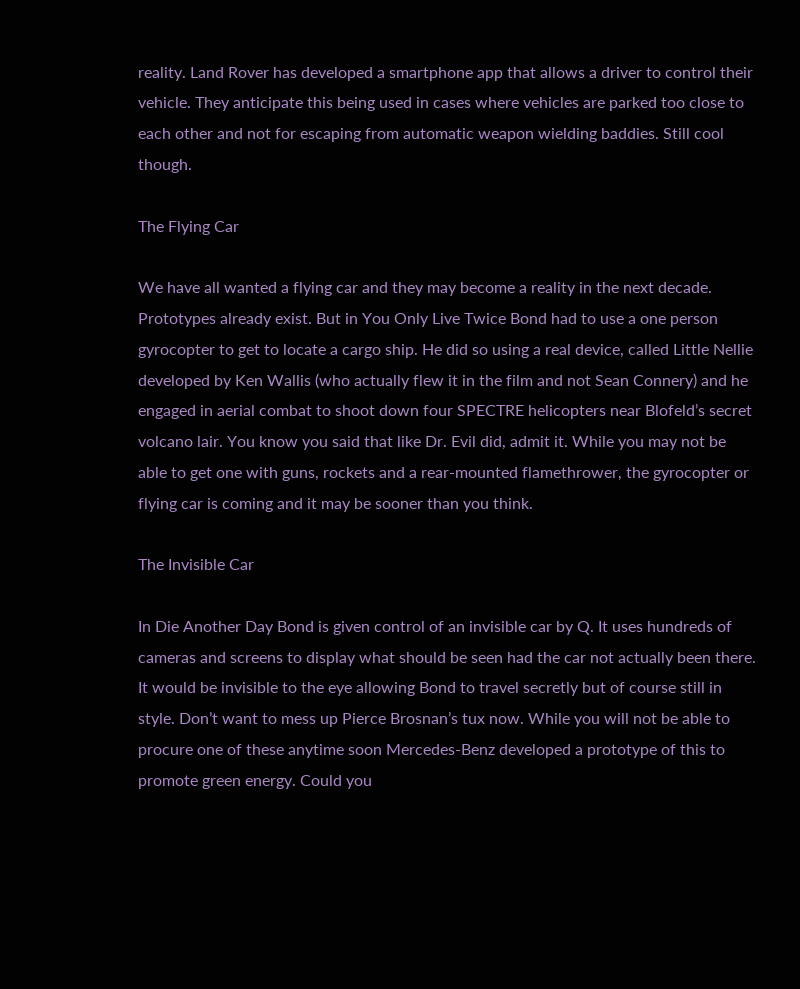reality. Land Rover has developed a smartphone app that allows a driver to control their vehicle. They anticipate this being used in cases where vehicles are parked too close to each other and not for escaping from automatic weapon wielding baddies. Still cool though.

The Flying Car

We have all wanted a flying car and they may become a reality in the next decade. Prototypes already exist. But in You Only Live Twice Bond had to use a one person gyrocopter to get to locate a cargo ship. He did so using a real device, called Little Nellie developed by Ken Wallis (who actually flew it in the film and not Sean Connery) and he engaged in aerial combat to shoot down four SPECTRE helicopters near Blofeld’s secret volcano lair. You know you said that like Dr. Evil did, admit it. While you may not be able to get one with guns, rockets and a rear-mounted flamethrower, the gyrocopter or flying car is coming and it may be sooner than you think.

The Invisible Car

In Die Another Day Bond is given control of an invisible car by Q. It uses hundreds of cameras and screens to display what should be seen had the car not actually been there. It would be invisible to the eye allowing Bond to travel secretly but of course still in style. Don’t want to mess up Pierce Brosnan’s tux now. While you will not be able to procure one of these anytime soon Mercedes-Benz developed a prototype of this to promote green energy. Could you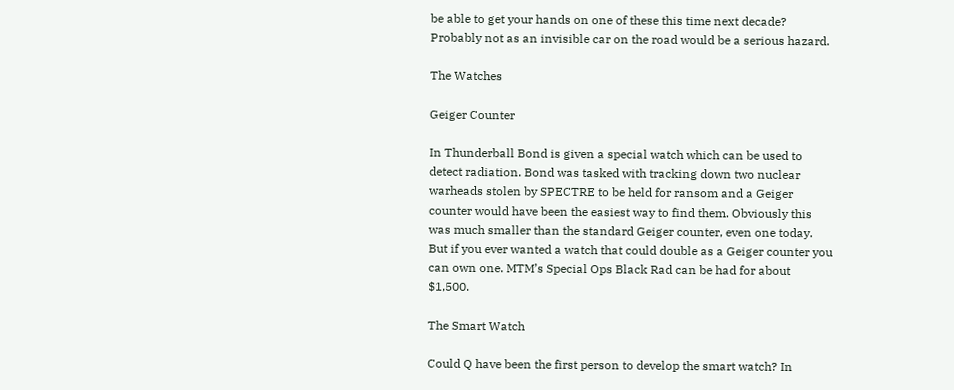be able to get your hands on one of these this time next decade? Probably not as an invisible car on the road would be a serious hazard.

The Watches

Geiger Counter

In Thunderball Bond is given a special watch which can be used to detect radiation. Bond was tasked with tracking down two nuclear warheads stolen by SPECTRE to be held for ransom and a Geiger counter would have been the easiest way to find them. Obviously this was much smaller than the standard Geiger counter, even one today. But if you ever wanted a watch that could double as a Geiger counter you can own one. MTM’s Special Ops Black Rad can be had for about $1,500.

The Smart Watch

Could Q have been the first person to develop the smart watch? In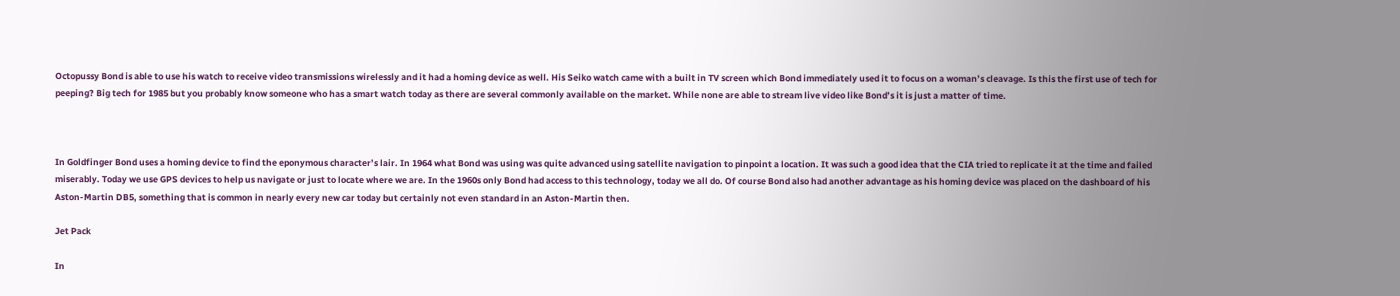Octopussy Bond is able to use his watch to receive video transmissions wirelessly and it had a homing device as well. His Seiko watch came with a built in TV screen which Bond immediately used it to focus on a woman’s cleavage. Is this the first use of tech for peeping? Big tech for 1985 but you probably know someone who has a smart watch today as there are several commonly available on the market. While none are able to stream live video like Bond’s it is just a matter of time.



In Goldfinger Bond uses a homing device to find the eponymous character’s lair. In 1964 what Bond was using was quite advanced using satellite navigation to pinpoint a location. It was such a good idea that the CIA tried to replicate it at the time and failed miserably. Today we use GPS devices to help us navigate or just to locate where we are. In the 1960s only Bond had access to this technology, today we all do. Of course Bond also had another advantage as his homing device was placed on the dashboard of his Aston-Martin DB5, something that is common in nearly every new car today but certainly not even standard in an Aston-Martin then.

Jet Pack

In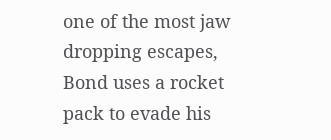one of the most jaw dropping escapes, Bond uses a rocket pack to evade his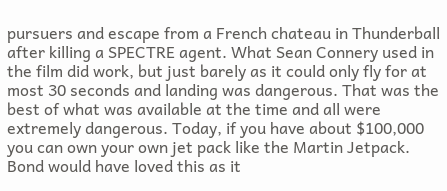pursuers and escape from a French chateau in Thunderball after killing a SPECTRE agent. What Sean Connery used in the film did work, but just barely as it could only fly for at most 30 seconds and landing was dangerous. That was the best of what was available at the time and all were extremely dangerous. Today, if you have about $100,000 you can own your own jet pack like the Martin Jetpack. Bond would have loved this as it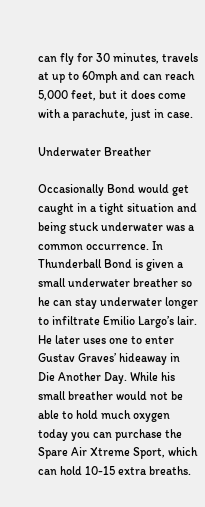can fly for 30 minutes, travels at up to 60mph and can reach 5,000 feet, but it does come with a parachute, just in case.

Underwater Breather

Occasionally Bond would get caught in a tight situation and being stuck underwater was a common occurrence. In Thunderball Bond is given a small underwater breather so he can stay underwater longer to infiltrate Emilio Largo’s lair. He later uses one to enter Gustav Graves’ hideaway in Die Another Day. While his small breather would not be able to hold much oxygen today you can purchase the Spare Air Xtreme Sport, which can hold 10-15 extra breaths.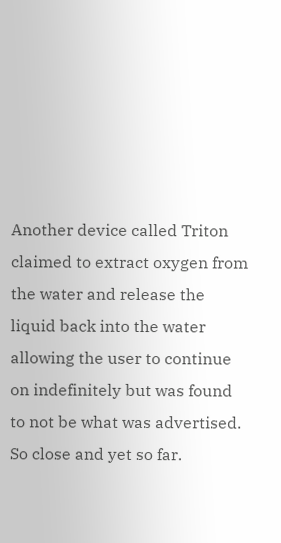Another device called Triton claimed to extract oxygen from the water and release the liquid back into the water allowing the user to continue on indefinitely but was found to not be what was advertised. So close and yet so far.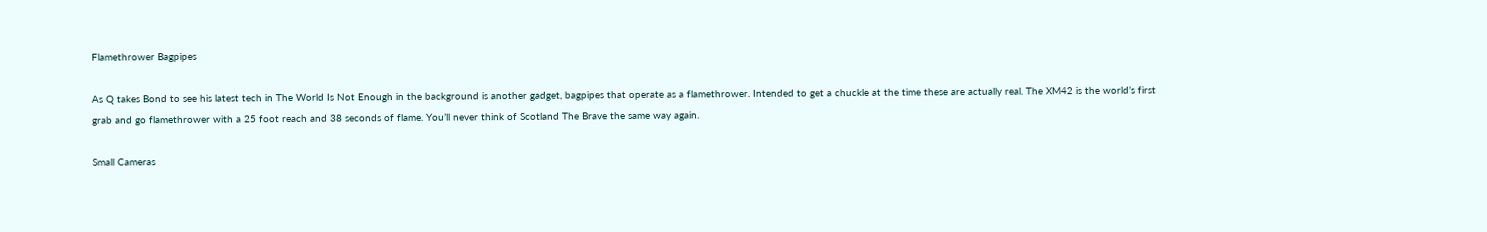Flamethrower Bagpipes

As Q takes Bond to see his latest tech in The World Is Not Enough in the background is another gadget, bagpipes that operate as a flamethrower. Intended to get a chuckle at the time these are actually real. The XM42 is the world’s first grab and go flamethrower with a 25 foot reach and 38 seconds of flame. You’ll never think of Scotland The Brave the same way again.

Small Cameras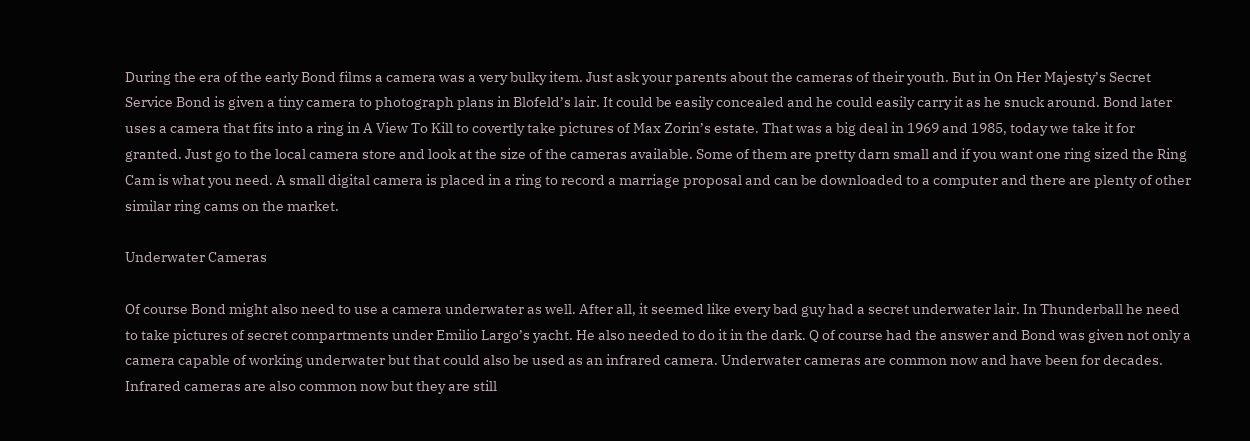During the era of the early Bond films a camera was a very bulky item. Just ask your parents about the cameras of their youth. But in On Her Majesty’s Secret Service Bond is given a tiny camera to photograph plans in Blofeld’s lair. It could be easily concealed and he could easily carry it as he snuck around. Bond later uses a camera that fits into a ring in A View To Kill to covertly take pictures of Max Zorin’s estate. That was a big deal in 1969 and 1985, today we take it for granted. Just go to the local camera store and look at the size of the cameras available. Some of them are pretty darn small and if you want one ring sized the Ring Cam is what you need. A small digital camera is placed in a ring to record a marriage proposal and can be downloaded to a computer and there are plenty of other similar ring cams on the market.

Underwater Cameras

Of course Bond might also need to use a camera underwater as well. After all, it seemed like every bad guy had a secret underwater lair. In Thunderball he need to take pictures of secret compartments under Emilio Largo’s yacht. He also needed to do it in the dark. Q of course had the answer and Bond was given not only a camera capable of working underwater but that could also be used as an infrared camera. Underwater cameras are common now and have been for decades. Infrared cameras are also common now but they are still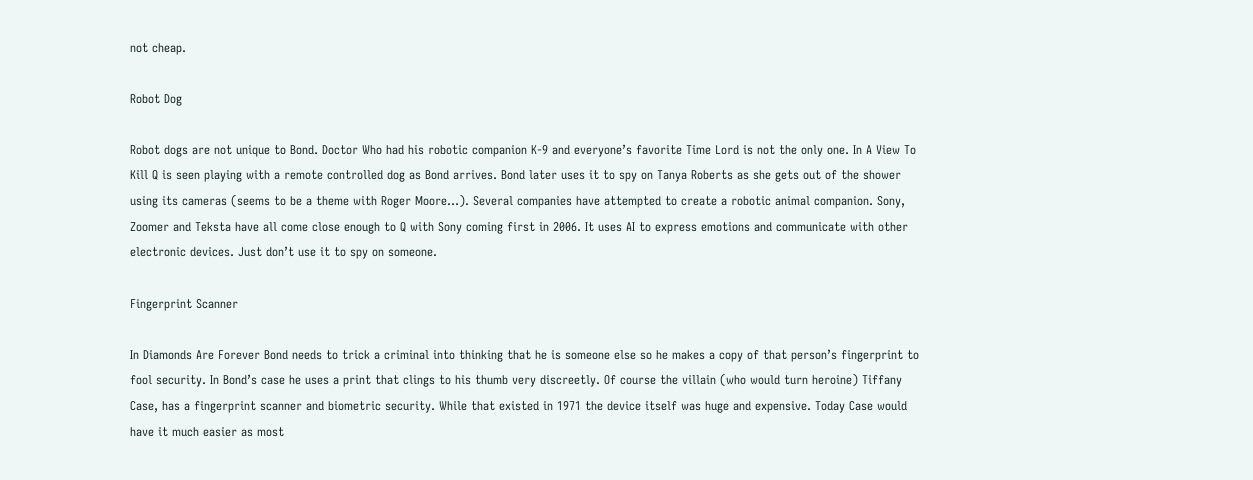not cheap.

Robot Dog

Robot dogs are not unique to Bond. Doctor Who had his robotic companion K-9 and everyone’s favorite Time Lord is not the only one. In A View To Kill Q is seen playing with a remote controlled dog as Bond arrives. Bond later uses it to spy on Tanya Roberts as she gets out of the shower using its cameras (seems to be a theme with Roger Moore…). Several companies have attempted to create a robotic animal companion. Sony, Zoomer and Teksta have all come close enough to Q with Sony coming first in 2006. It uses AI to express emotions and communicate with other electronic devices. Just don’t use it to spy on someone.

Fingerprint Scanner

In Diamonds Are Forever Bond needs to trick a criminal into thinking that he is someone else so he makes a copy of that person’s fingerprint to fool security. In Bond’s case he uses a print that clings to his thumb very discreetly. Of course the villain (who would turn heroine) Tiffany Case, has a fingerprint scanner and biometric security. While that existed in 1971 the device itself was huge and expensive. Today Case would have it much easier as most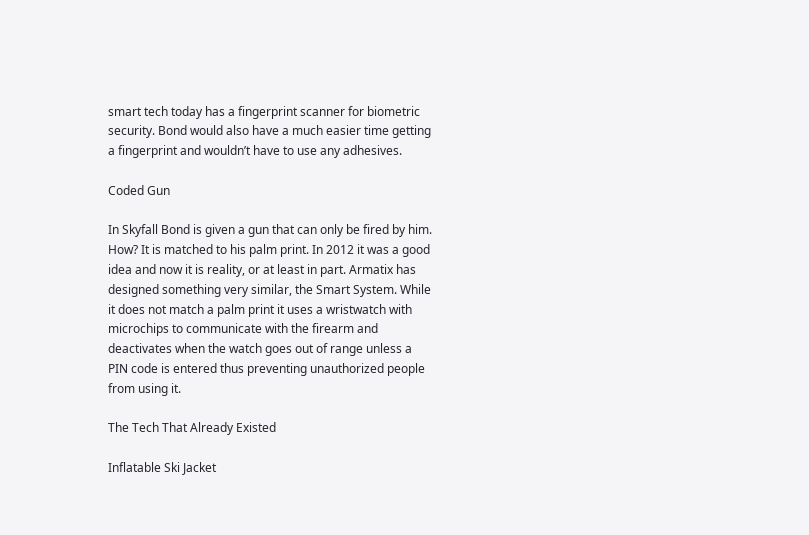smart tech today has a fingerprint scanner for biometric security. Bond would also have a much easier time getting a fingerprint and wouldn’t have to use any adhesives.

Coded Gun

In Skyfall Bond is given a gun that can only be fired by him. How? It is matched to his palm print. In 2012 it was a good idea and now it is reality, or at least in part. Armatix has designed something very similar, the Smart System. While it does not match a palm print it uses a wristwatch with microchips to communicate with the firearm and deactivates when the watch goes out of range unless a PIN code is entered thus preventing unauthorized people from using it.

The Tech That Already Existed

Inflatable Ski Jacket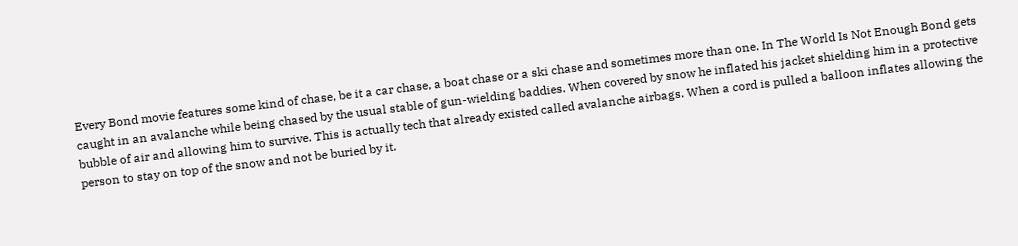Every Bond movie features some kind of chase, be it a car chase, a boat chase or a ski chase and sometimes more than one. In The World Is Not Enough Bond gets caught in an avalanche while being chased by the usual stable of gun-wielding baddies. When covered by snow he inflated his jacket shielding him in a protective bubble of air and allowing him to survive. This is actually tech that already existed called avalanche airbags. When a cord is pulled a balloon inflates allowing the person to stay on top of the snow and not be buried by it.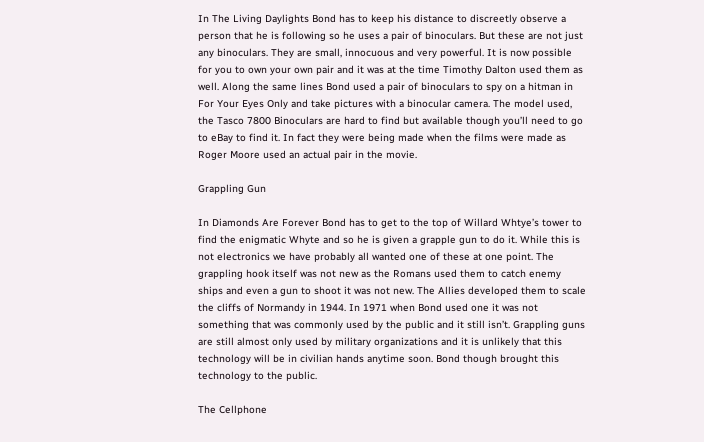In The Living Daylights Bond has to keep his distance to discreetly observe a person that he is following so he uses a pair of binoculars. But these are not just any binoculars. They are small, innocuous and very powerful. It is now possible for you to own your own pair and it was at the time Timothy Dalton used them as well. Along the same lines Bond used a pair of binoculars to spy on a hitman in For Your Eyes Only and take pictures with a binocular camera. The model used, the Tasco 7800 Binoculars are hard to find but available though you’ll need to go to eBay to find it. In fact they were being made when the films were made as Roger Moore used an actual pair in the movie.

Grappling Gun

In Diamonds Are Forever Bond has to get to the top of Willard Whtye’s tower to find the enigmatic Whyte and so he is given a grapple gun to do it. While this is not electronics we have probably all wanted one of these at one point. The grappling hook itself was not new as the Romans used them to catch enemy ships and even a gun to shoot it was not new. The Allies developed them to scale the cliffs of Normandy in 1944. In 1971 when Bond used one it was not something that was commonly used by the public and it still isn’t. Grappling guns are still almost only used by military organizations and it is unlikely that this technology will be in civilian hands anytime soon. Bond though brought this technology to the public.

The Cellphone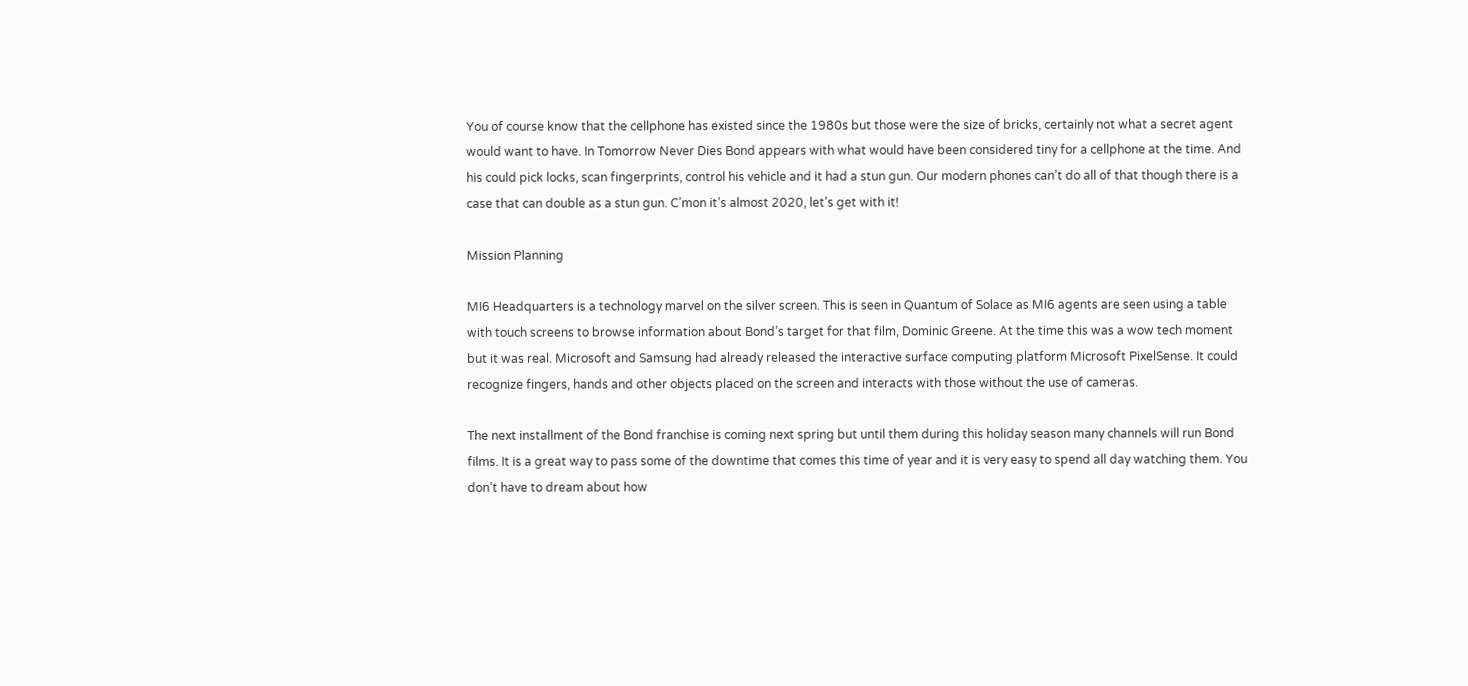You of course know that the cellphone has existed since the 1980s but those were the size of bricks, certainly not what a secret agent would want to have. In Tomorrow Never Dies Bond appears with what would have been considered tiny for a cellphone at the time. And his could pick locks, scan fingerprints, control his vehicle and it had a stun gun. Our modern phones can’t do all of that though there is a case that can double as a stun gun. C’mon it’s almost 2020, let’s get with it!

Mission Planning

MI6 Headquarters is a technology marvel on the silver screen. This is seen in Quantum of Solace as MI6 agents are seen using a table with touch screens to browse information about Bond’s target for that film, Dominic Greene. At the time this was a wow tech moment but it was real. Microsoft and Samsung had already released the interactive surface computing platform Microsoft PixelSense. It could recognize fingers, hands and other objects placed on the screen and interacts with those without the use of cameras.

The next installment of the Bond franchise is coming next spring but until them during this holiday season many channels will run Bond films. It is a great way to pass some of the downtime that comes this time of year and it is very easy to spend all day watching them. You don’t have to dream about how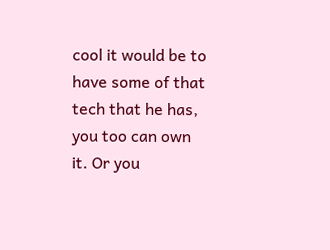cool it would be to have some of that tech that he has, you too can own it. Or you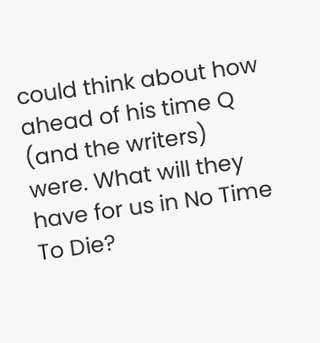could think about how ahead of his time Q (and the writers) were. What will they have for us in No Time To Die?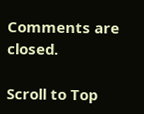Comments are closed.

Scroll to Top